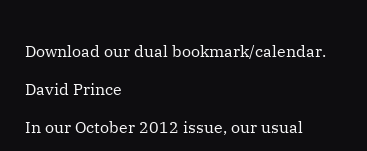Download our dual bookmark/calendar.

David Prince

In our October 2012 issue, our usual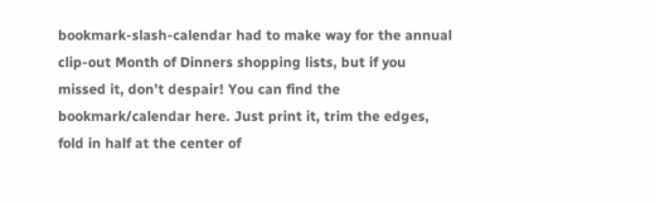bookmark-slash-calendar had to make way for the annual clip-out Month of Dinners shopping lists, but if you missed it, don’t despair! You can find the bookmark/calendar here. Just print it, trim the edges, fold in half at the center of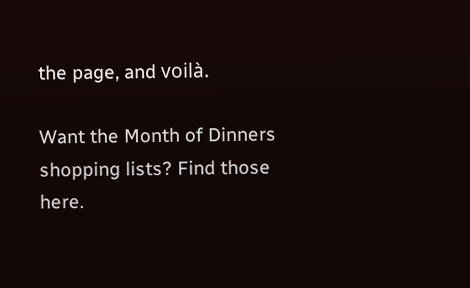the page, and voilà.

Want the Month of Dinners shopping lists? Find those here.